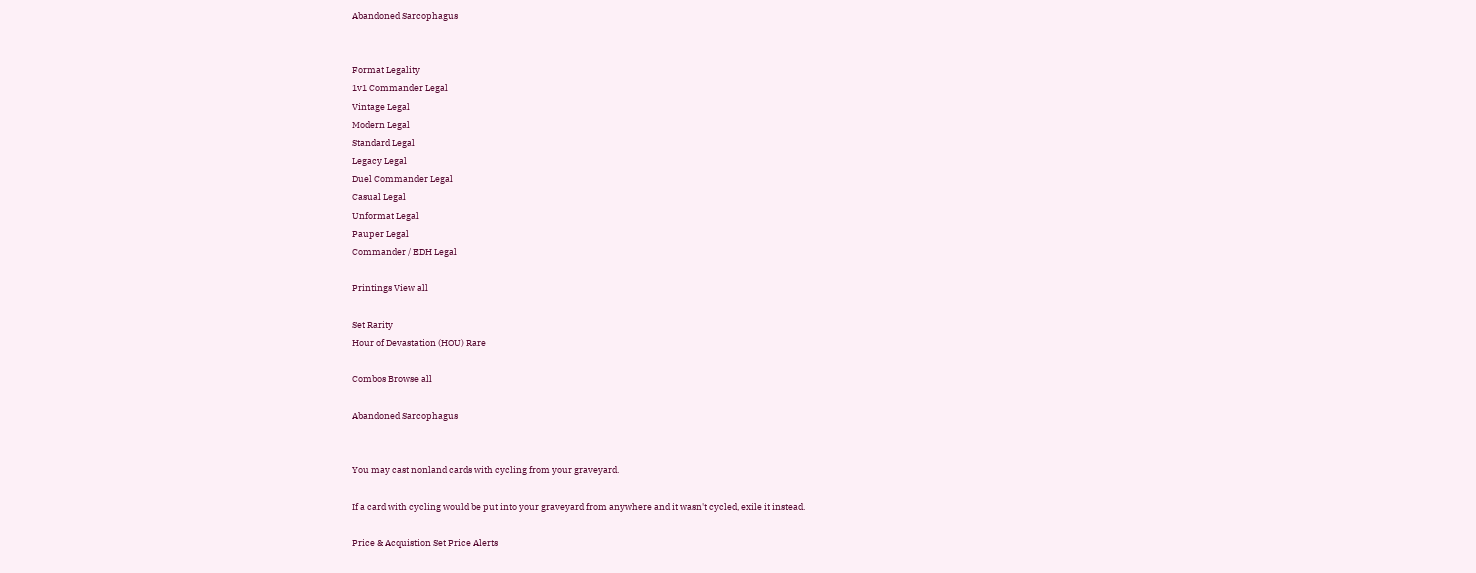Abandoned Sarcophagus


Format Legality
1v1 Commander Legal
Vintage Legal
Modern Legal
Standard Legal
Legacy Legal
Duel Commander Legal
Casual Legal
Unformat Legal
Pauper Legal
Commander / EDH Legal

Printings View all

Set Rarity
Hour of Devastation (HOU) Rare

Combos Browse all

Abandoned Sarcophagus


You may cast nonland cards with cycling from your graveyard.

If a card with cycling would be put into your graveyard from anywhere and it wasn't cycled, exile it instead.

Price & Acquistion Set Price Alerts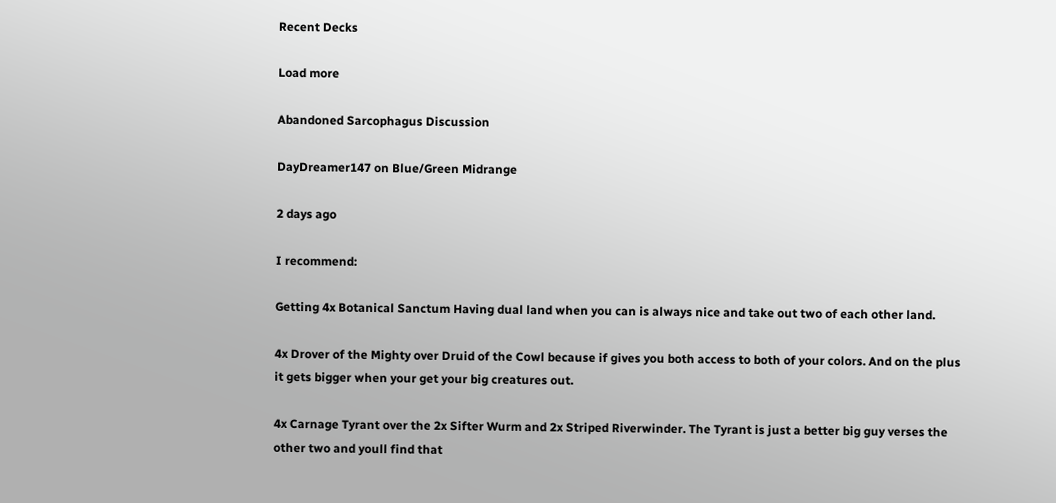Recent Decks

Load more

Abandoned Sarcophagus Discussion

DayDreamer147 on Blue/Green Midrange

2 days ago

I recommend:

Getting 4x Botanical Sanctum Having dual land when you can is always nice and take out two of each other land.

4x Drover of the Mighty over Druid of the Cowl because if gives you both access to both of your colors. And on the plus it gets bigger when your get your big creatures out.

4x Carnage Tyrant over the 2x Sifter Wurm and 2x Striped Riverwinder. The Tyrant is just a better big guy verses the other two and youll find that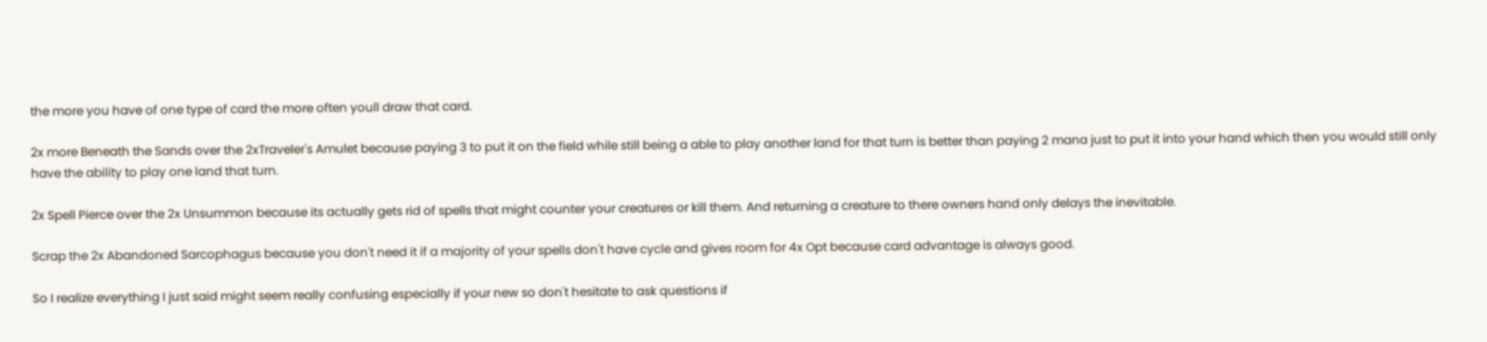the more you have of one type of card the more often youll draw that card.

2x more Beneath the Sands over the 2xTraveler's Amulet because paying 3 to put it on the field while still being a able to play another land for that turn is better than paying 2 mana just to put it into your hand which then you would still only have the ability to play one land that turn.

2x Spell Pierce over the 2x Unsummon because its actually gets rid of spells that might counter your creatures or kill them. And returning a creature to there owners hand only delays the inevitable.

Scrap the 2x Abandoned Sarcophagus because you don't need it if a majority of your spells don't have cycle and gives room for 4x Opt because card advantage is always good.

So I realize everything I just said might seem really confusing especially if your new so don't hesitate to ask questions if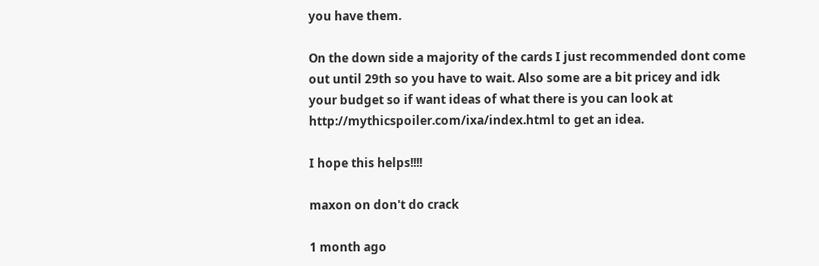you have them.

On the down side a majority of the cards I just recommended dont come out until 29th so you have to wait. Also some are a bit pricey and idk your budget so if want ideas of what there is you can look at http://mythicspoiler.com/ixa/index.html to get an idea.

I hope this helps!!!!

maxon on don't do crack

1 month ago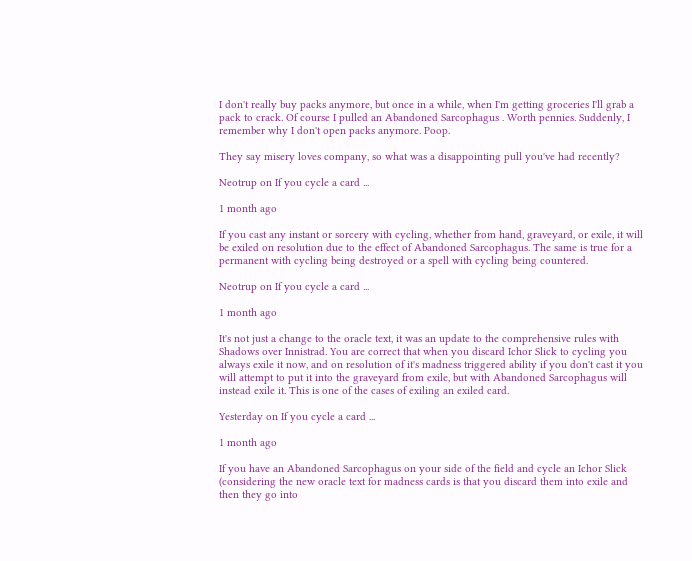I don't really buy packs anymore, but once in a while, when I'm getting groceries I'll grab a pack to crack. Of course I pulled an Abandoned Sarcophagus . Worth pennies. Suddenly, I remember why I don't open packs anymore. Poop.

They say misery loves company, so what was a disappointing pull you've had recently?

Neotrup on If you cycle a card ...

1 month ago

If you cast any instant or sorcery with cycling, whether from hand, graveyard, or exile, it will be exiled on resolution due to the effect of Abandoned Sarcophagus. The same is true for a permanent with cycling being destroyed or a spell with cycling being countered.

Neotrup on If you cycle a card ...

1 month ago

It's not just a change to the oracle text, it was an update to the comprehensive rules with Shadows over Innistrad. You are correct that when you discard Ichor Slick to cycling you always exile it now, and on resolution of it's madness triggered ability if you don't cast it you will attempt to put it into the graveyard from exile, but with Abandoned Sarcophagus will instead exile it. This is one of the cases of exiling an exiled card.

Yesterday on If you cycle a card ...

1 month ago

If you have an Abandoned Sarcophagus on your side of the field and cycle an Ichor Slick (considering the new oracle text for madness cards is that you discard them into exile and then they go into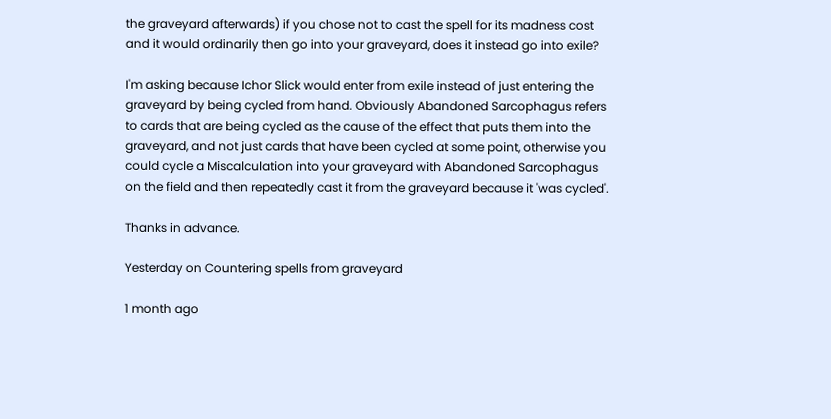the graveyard afterwards) if you chose not to cast the spell for its madness cost and it would ordinarily then go into your graveyard, does it instead go into exile?

I'm asking because Ichor Slick would enter from exile instead of just entering the graveyard by being cycled from hand. Obviously Abandoned Sarcophagus refers to cards that are being cycled as the cause of the effect that puts them into the graveyard, and not just cards that have been cycled at some point, otherwise you could cycle a Miscalculation into your graveyard with Abandoned Sarcophagus on the field and then repeatedly cast it from the graveyard because it 'was cycled'.

Thanks in advance.

Yesterday on Countering spells from graveyard

1 month ago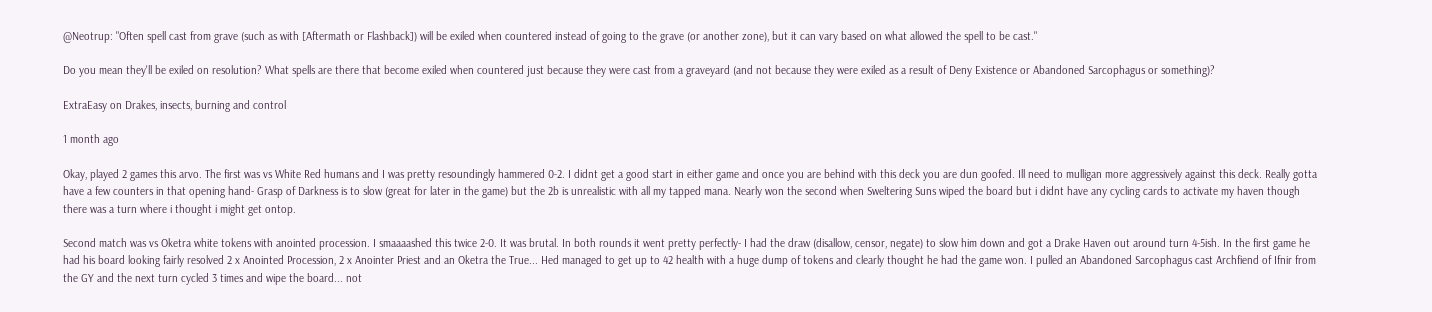@Neotrup: "Often spell cast from grave (such as with [Aftermath or Flashback]) will be exiled when countered instead of going to the grave (or another zone), but it can vary based on what allowed the spell to be cast."

Do you mean they'll be exiled on resolution? What spells are there that become exiled when countered just because they were cast from a graveyard (and not because they were exiled as a result of Deny Existence or Abandoned Sarcophagus or something)?

ExtraEasy on Drakes, insects, burning and control

1 month ago

Okay, played 2 games this arvo. The first was vs White Red humans and I was pretty resoundingly hammered 0-2. I didnt get a good start in either game and once you are behind with this deck you are dun goofed. Ill need to mulligan more aggressively against this deck. Really gotta have a few counters in that opening hand- Grasp of Darkness is to slow (great for later in the game) but the 2b is unrealistic with all my tapped mana. Nearly won the second when Sweltering Suns wiped the board but i didnt have any cycling cards to activate my haven though there was a turn where i thought i might get ontop.

Second match was vs Oketra white tokens with anointed procession. I smaaaashed this twice 2-0. It was brutal. In both rounds it went pretty perfectly- I had the draw (disallow, censor, negate) to slow him down and got a Drake Haven out around turn 4-5ish. In the first game he had his board looking fairly resolved 2 x Anointed Procession, 2 x Anointer Priest and an Oketra the True... Hed managed to get up to 42 health with a huge dump of tokens and clearly thought he had the game won. I pulled an Abandoned Sarcophagus cast Archfiend of Ifnir from the GY and the next turn cycled 3 times and wipe the board... not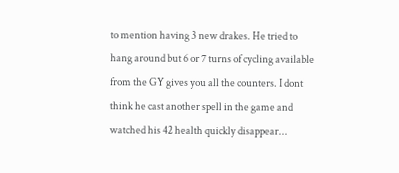to mention having 3 new drakes. He tried to hang around but 6 or 7 turns of cycling available from the GY gives you all the counters. I dont think he cast another spell in the game and watched his 42 health quickly disappear...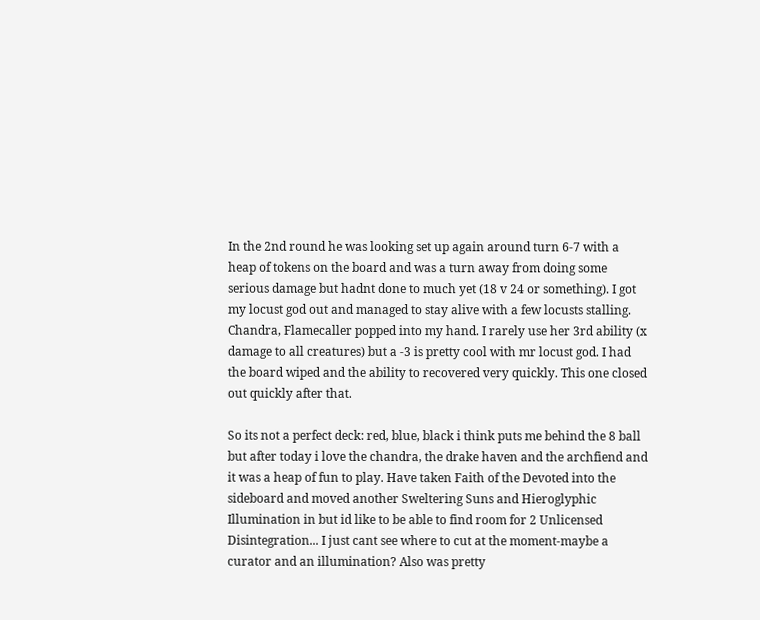In the 2nd round he was looking set up again around turn 6-7 with a heap of tokens on the board and was a turn away from doing some serious damage but hadnt done to much yet (18 v 24 or something). I got my locust god out and managed to stay alive with a few locusts stalling. Chandra, Flamecaller popped into my hand. I rarely use her 3rd ability (x damage to all creatures) but a -3 is pretty cool with mr locust god. I had the board wiped and the ability to recovered very quickly. This one closed out quickly after that.

So its not a perfect deck: red, blue, black i think puts me behind the 8 ball but after today i love the chandra, the drake haven and the archfiend and it was a heap of fun to play. Have taken Faith of the Devoted into the sideboard and moved another Sweltering Suns and Hieroglyphic Illumination in but id like to be able to find room for 2 Unlicensed Disintegration... I just cant see where to cut at the moment-maybe a curator and an illumination? Also was pretty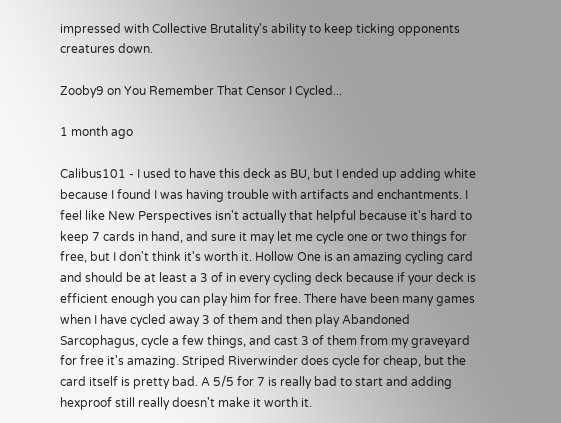impressed with Collective Brutality's ability to keep ticking opponents creatures down.

Zooby9 on You Remember That Censor I Cycled...

1 month ago

Calibus101 - I used to have this deck as BU, but I ended up adding white because I found I was having trouble with artifacts and enchantments. I feel like New Perspectives isn't actually that helpful because it's hard to keep 7 cards in hand, and sure it may let me cycle one or two things for free, but I don't think it's worth it. Hollow One is an amazing cycling card and should be at least a 3 of in every cycling deck because if your deck is efficient enough you can play him for free. There have been many games when I have cycled away 3 of them and then play Abandoned Sarcophagus, cycle a few things, and cast 3 of them from my graveyard for free it's amazing. Striped Riverwinder does cycle for cheap, but the card itself is pretty bad. A 5/5 for 7 is really bad to start and adding hexproof still really doesn't make it worth it.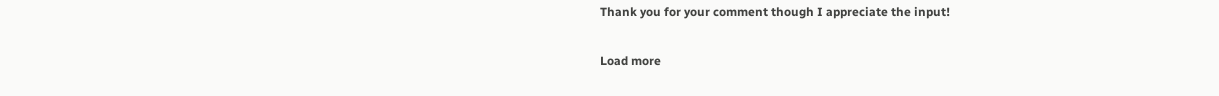Thank you for your comment though I appreciate the input!

Load more